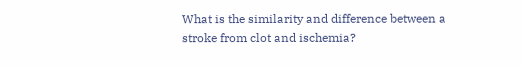What is the similarity and difference between a stroke from clot and ischemia?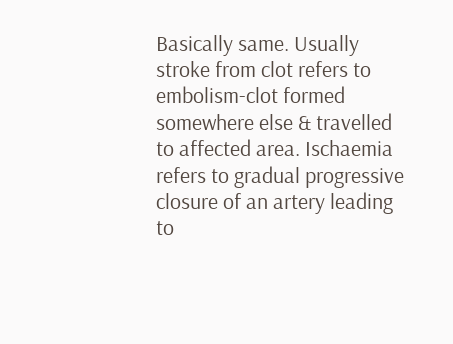Basically same. Usually stroke from clot refers to embolism-clot formed somewhere else & travelled to affected area. Ischaemia refers to gradual progressive closure of an artery leading to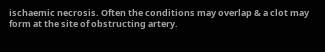ischaemic necrosis. Often the conditions may overlap & a clot may form at the site of obstructing artery.